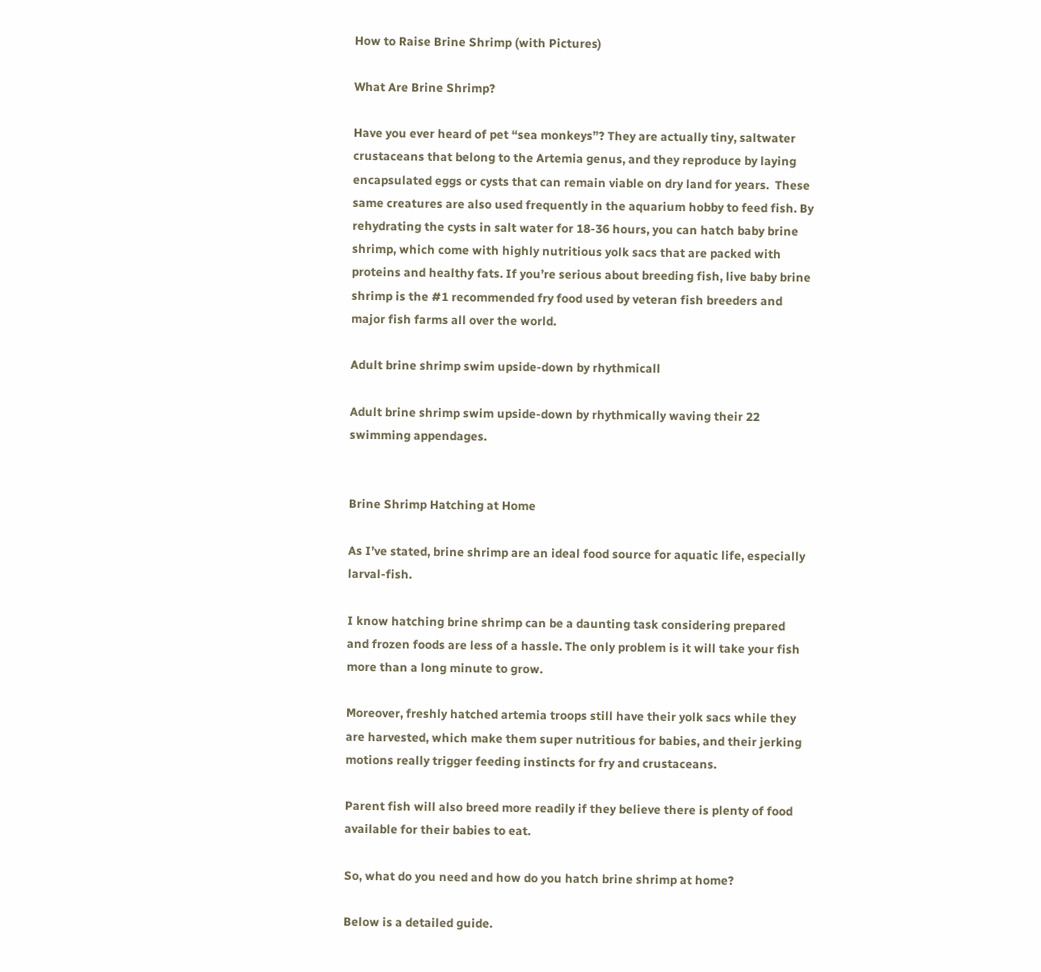How to Raise Brine Shrimp (with Pictures)

What Are Brine Shrimp?

Have you ever heard of pet “sea monkeys”? They are actually tiny, saltwater crustaceans that belong to the Artemia genus, and they reproduce by laying encapsulated eggs or cysts that can remain viable on dry land for years.  These same creatures are also used frequently in the aquarium hobby to feed fish. By rehydrating the cysts in salt water for 18-36 hours, you can hatch baby brine shrimp, which come with highly nutritious yolk sacs that are packed with proteins and healthy fats. If you’re serious about breeding fish, live baby brine shrimp is the #1 recommended fry food used by veteran fish breeders and major fish farms all over the world.

Adult brine shrimp swim upside-down by rhythmicall

Adult brine shrimp swim upside-down by rhythmically waving their 22 swimming appendages.


Brine Shrimp Hatching at Home

As I’ve stated, brine shrimp are an ideal food source for aquatic life, especially larval-fish.

I know hatching brine shrimp can be a daunting task considering prepared and frozen foods are less of a hassle. The only problem is it will take your fish more than a long minute to grow.

Moreover, freshly hatched artemia troops still have their yolk sacs while they are harvested, which make them super nutritious for babies, and their jerking motions really trigger feeding instincts for fry and crustaceans.

Parent fish will also breed more readily if they believe there is plenty of food available for their babies to eat.

So, what do you need and how do you hatch brine shrimp at home?

Below is a detailed guide.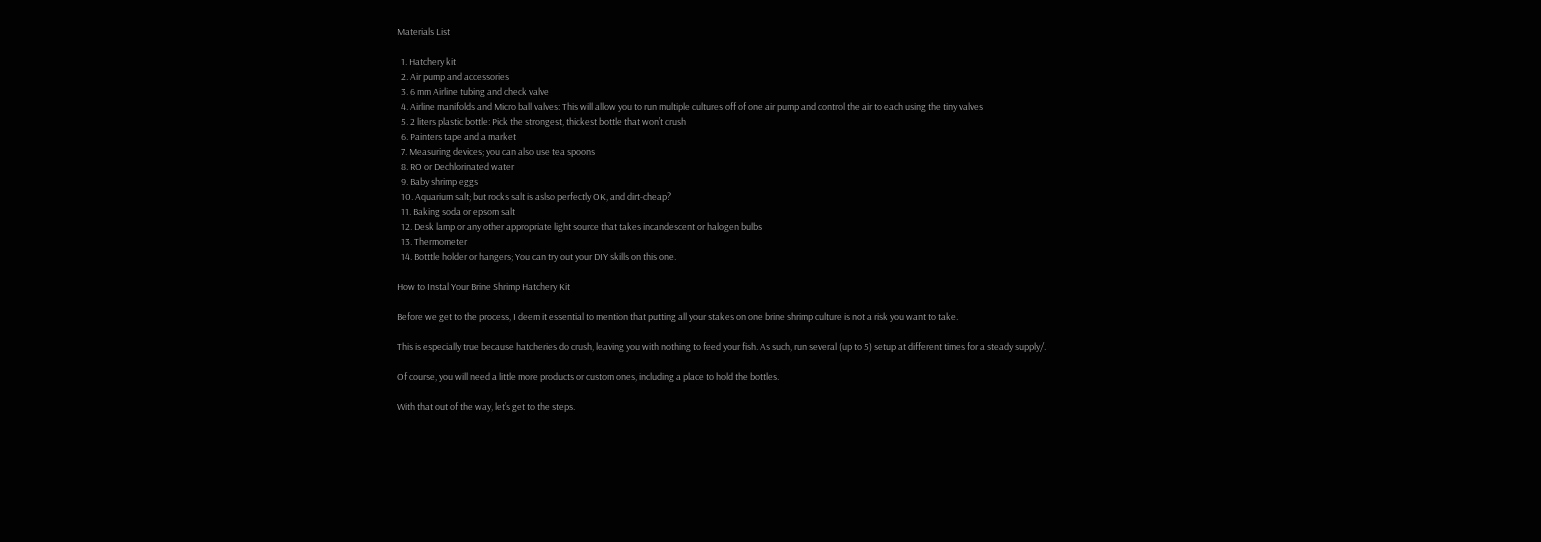Materials List

  1. Hatchery kit
  2. Air pump and accessories
  3. 6 mm Airline tubing and check valve
  4. Airline manifolds and Micro ball valves: This will allow you to run multiple cultures off of one air pump and control the air to each using the tiny valves
  5. 2 liters plastic bottle: Pick the strongest, thickest bottle that won’t crush
  6. Painters tape and a market
  7. Measuring devices; you can also use tea spoons
  8. RO or Dechlorinated water
  9. Baby shrimp eggs
  10. Aquarium salt; but rocks salt is aslso perfectly OK, and dirt-cheap?
  11. Baking soda or epsom salt
  12. Desk lamp or any other appropriate light source that takes incandescent or halogen bulbs
  13. Thermometer
  14. Botttle holder or hangers; You can try out your DIY skills on this one.

How to Instal Your Brine Shrimp Hatchery Kit

Before we get to the process, I deem it essential to mention that putting all your stakes on one brine shrimp culture is not a risk you want to take.

This is especially true because hatcheries do crush, leaving you with nothing to feed your fish. As such, run several (up to 5) setup at different times for a steady supply/.

Of course, you will need a little more products or custom ones, including a place to hold the bottles.

With that out of the way, let’s get to the steps.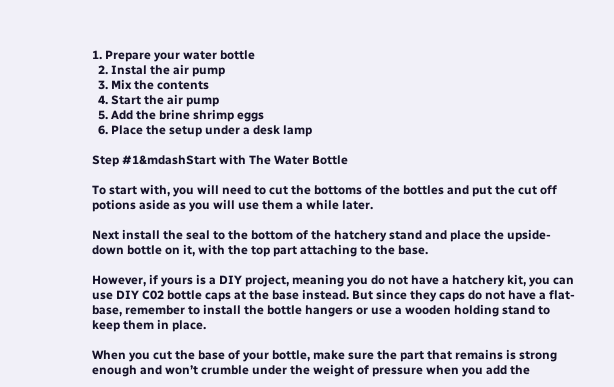1. Prepare your water bottle
  2. Instal the air pump
  3. Mix the contents
  4. Start the air pump
  5. Add the brine shrimp eggs
  6. Place the setup under a desk lamp

Step #1&mdashStart with The Water Bottle

To start with, you will need to cut the bottoms of the bottles and put the cut off potions aside as you will use them a while later.

Next install the seal to the bottom of the hatchery stand and place the upside-down bottle on it, with the top part attaching to the base.

However, if yours is a DIY project, meaning you do not have a hatchery kit, you can use DIY C02 bottle caps at the base instead. But since they caps do not have a flat-base, remember to install the bottle hangers or use a wooden holding stand to keep them in place.

When you cut the base of your bottle, make sure the part that remains is strong enough and won’t crumble under the weight of pressure when you add the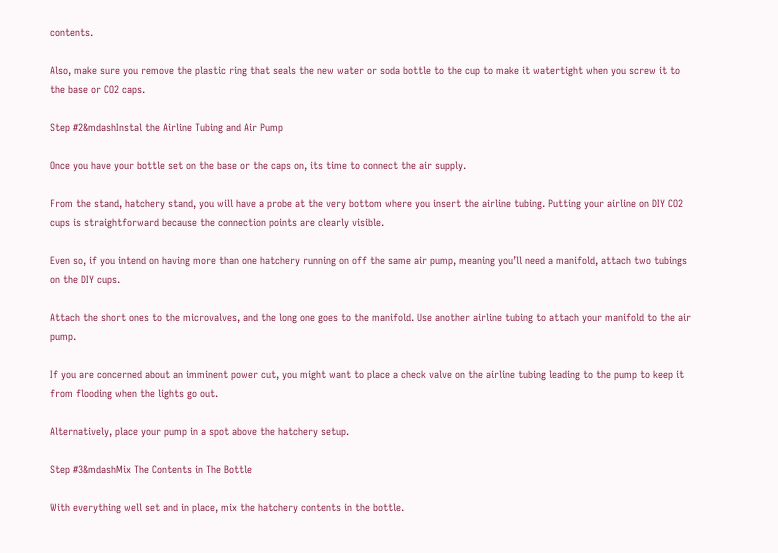contents.

Also, make sure you remove the plastic ring that seals the new water or soda bottle to the cup to make it watertight when you screw it to the base or CO2 caps.

Step #2&mdashInstal the Airline Tubing and Air Pump

Once you have your bottle set on the base or the caps on, its time to connect the air supply.

From the stand, hatchery stand, you will have a probe at the very bottom where you insert the airline tubing. Putting your airline on DIY CO2 cups is straightforward because the connection points are clearly visible.

Even so, if you intend on having more than one hatchery running on off the same air pump, meaning you’ll need a manifold, attach two tubings on the DIY cups.

Attach the short ones to the microvalves, and the long one goes to the manifold. Use another airline tubing to attach your manifold to the air pump.

If you are concerned about an imminent power cut, you might want to place a check valve on the airline tubing leading to the pump to keep it from flooding when the lights go out.

Alternatively, place your pump in a spot above the hatchery setup.

Step #3&mdashMix The Contents in The Bottle

With everything well set and in place, mix the hatchery contents in the bottle.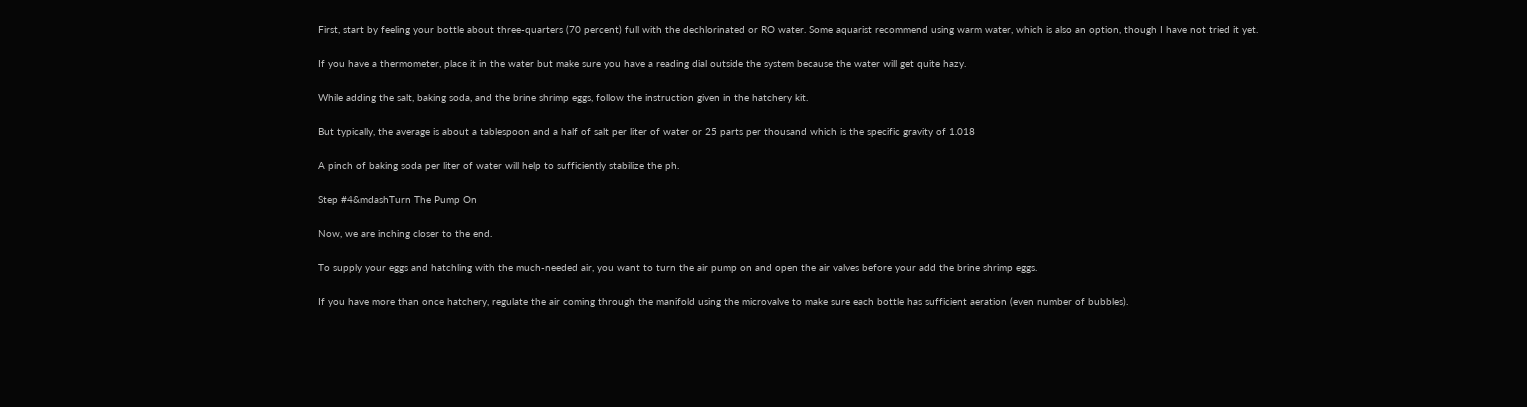First, start by feeling your bottle about three-quarters (70 percent) full with the dechlorinated or RO water. Some aquarist recommend using warm water, which is also an option, though I have not tried it yet.

If you have a thermometer, place it in the water but make sure you have a reading dial outside the system because the water will get quite hazy.

While adding the salt, baking soda, and the brine shrimp eggs, follow the instruction given in the hatchery kit.

But typically, the average is about a tablespoon and a half of salt per liter of water or 25 parts per thousand which is the specific gravity of 1.018

A pinch of baking soda per liter of water will help to sufficiently stabilize the ph.

Step #4&mdashTurn The Pump On

Now, we are inching closer to the end.

To supply your eggs and hatchling with the much-needed air, you want to turn the air pump on and open the air valves before your add the brine shrimp eggs.

If you have more than once hatchery, regulate the air coming through the manifold using the microvalve to make sure each bottle has sufficient aeration (even number of bubbles).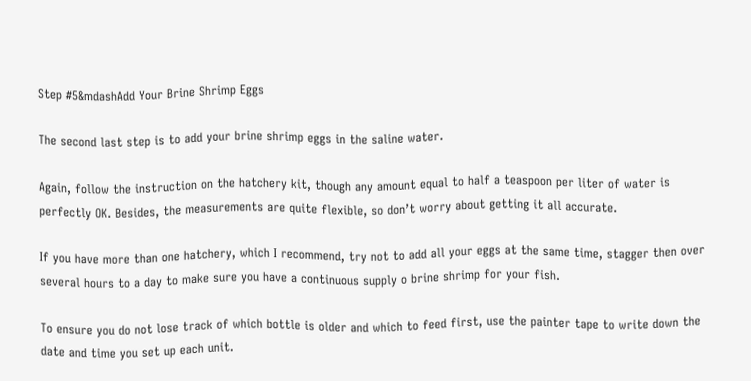Step #5&mdashAdd Your Brine Shrimp Eggs

The second last step is to add your brine shrimp eggs in the saline water.

Again, follow the instruction on the hatchery kit, though any amount equal to half a teaspoon per liter of water is perfectly OK. Besides, the measurements are quite flexible, so don’t worry about getting it all accurate.

If you have more than one hatchery, which I recommend, try not to add all your eggs at the same time, stagger then over several hours to a day to make sure you have a continuous supply o brine shrimp for your fish.

To ensure you do not lose track of which bottle is older and which to feed first, use the painter tape to write down the date and time you set up each unit.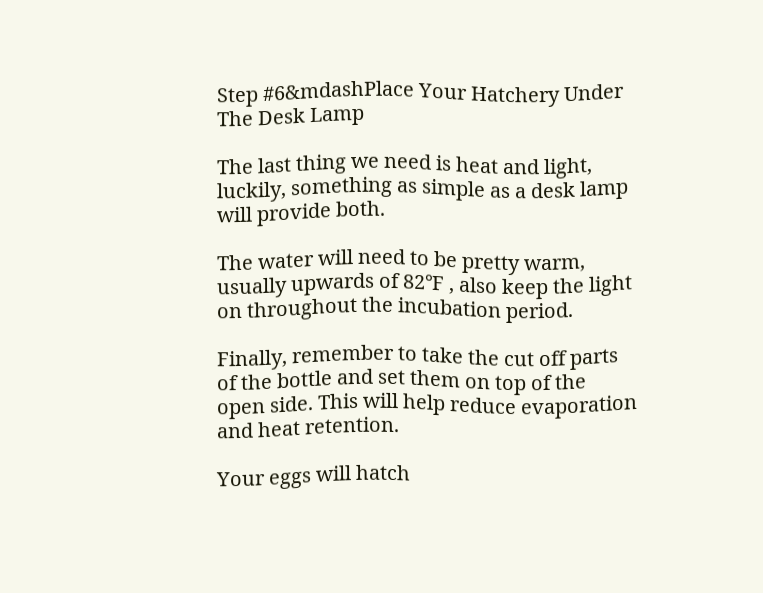Step #6&mdashPlace Your Hatchery Under The Desk Lamp

The last thing we need is heat and light, luckily, something as simple as a desk lamp will provide both.

The water will need to be pretty warm, usually upwards of 82℉ , also keep the light on throughout the incubation period.

Finally, remember to take the cut off parts of the bottle and set them on top of the open side. This will help reduce evaporation and heat retention.

Your eggs will hatch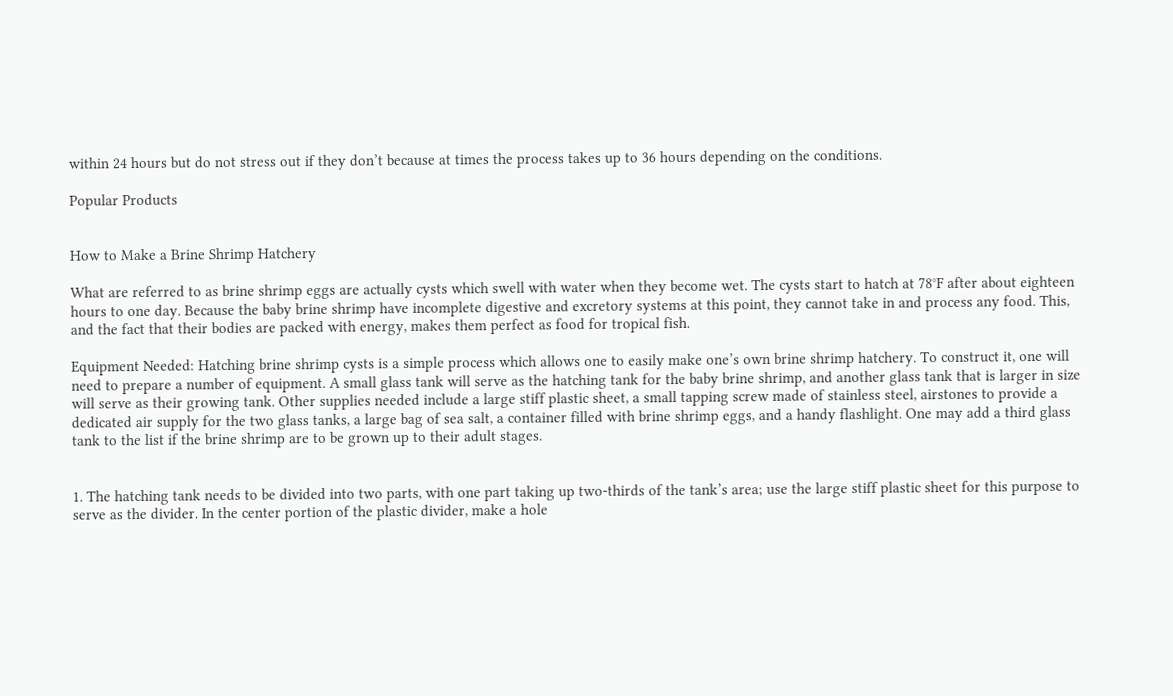within 24 hours but do not stress out if they don’t because at times the process takes up to 36 hours depending on the conditions.

Popular Products


How to Make a Brine Shrimp Hatchery

What are referred to as brine shrimp eggs are actually cysts which swell with water when they become wet. The cysts start to hatch at 78°F after about eighteen hours to one day. Because the baby brine shrimp have incomplete digestive and excretory systems at this point, they cannot take in and process any food. This, and the fact that their bodies are packed with energy, makes them perfect as food for tropical fish.

Equipment Needed: Hatching brine shrimp cysts is a simple process which allows one to easily make one’s own brine shrimp hatchery. To construct it, one will need to prepare a number of equipment. A small glass tank will serve as the hatching tank for the baby brine shrimp, and another glass tank that is larger in size will serve as their growing tank. Other supplies needed include a large stiff plastic sheet, a small tapping screw made of stainless steel, airstones to provide a dedicated air supply for the two glass tanks, a large bag of sea salt, a container filled with brine shrimp eggs, and a handy flashlight. One may add a third glass tank to the list if the brine shrimp are to be grown up to their adult stages.


1. The hatching tank needs to be divided into two parts, with one part taking up two-thirds of the tank’s area; use the large stiff plastic sheet for this purpose to serve as the divider. In the center portion of the plastic divider, make a hole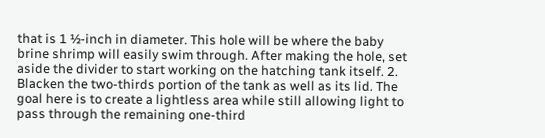that is 1 ½-inch in diameter. This hole will be where the baby brine shrimp will easily swim through. After making the hole, set aside the divider to start working on the hatching tank itself. 2. Blacken the two-thirds portion of the tank as well as its lid. The goal here is to create a lightless area while still allowing light to pass through the remaining one-third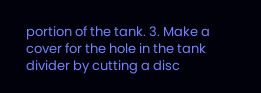portion of the tank. 3. Make a cover for the hole in the tank divider by cutting a disc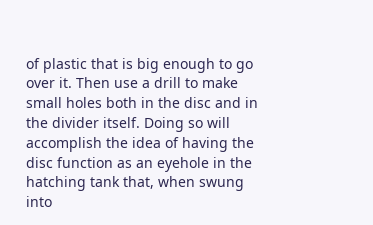of plastic that is big enough to go over it. Then use a drill to make small holes both in the disc and in the divider itself. Doing so will accomplish the idea of having the disc function as an eyehole in the hatching tank that, when swung into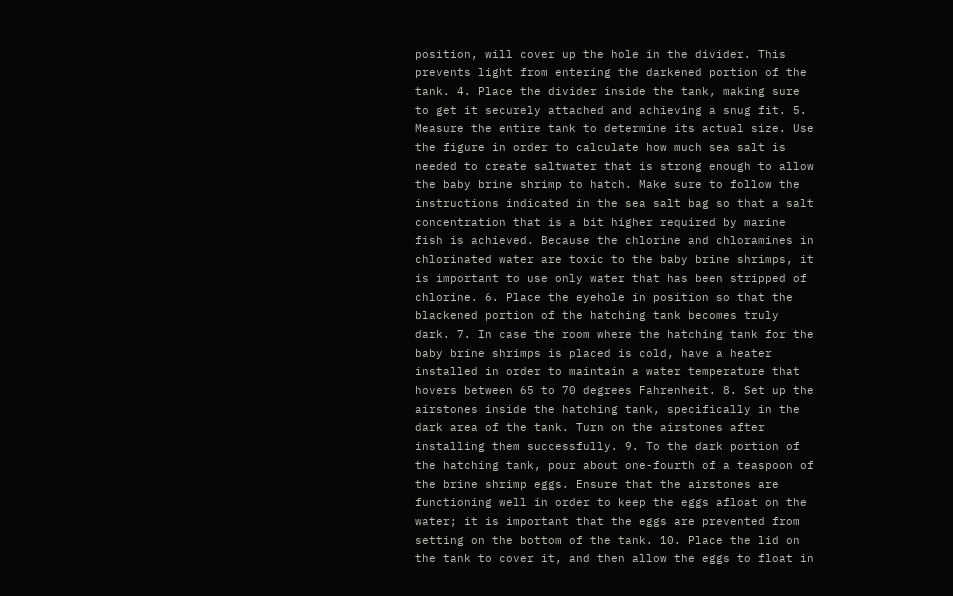position, will cover up the hole in the divider. This prevents light from entering the darkened portion of the tank. 4. Place the divider inside the tank, making sure to get it securely attached and achieving a snug fit. 5. Measure the entire tank to determine its actual size. Use the figure in order to calculate how much sea salt is needed to create saltwater that is strong enough to allow the baby brine shrimp to hatch. Make sure to follow the instructions indicated in the sea salt bag so that a salt concentration that is a bit higher required by marine fish is achieved. Because the chlorine and chloramines in chlorinated water are toxic to the baby brine shrimps, it is important to use only water that has been stripped of chlorine. 6. Place the eyehole in position so that the blackened portion of the hatching tank becomes truly dark. 7. In case the room where the hatching tank for the baby brine shrimps is placed is cold, have a heater installed in order to maintain a water temperature that hovers between 65 to 70 degrees Fahrenheit. 8. Set up the airstones inside the hatching tank, specifically in the dark area of the tank. Turn on the airstones after installing them successfully. 9. To the dark portion of the hatching tank, pour about one-fourth of a teaspoon of the brine shrimp eggs. Ensure that the airstones are functioning well in order to keep the eggs afloat on the water; it is important that the eggs are prevented from setting on the bottom of the tank. 10. Place the lid on the tank to cover it, and then allow the eggs to float in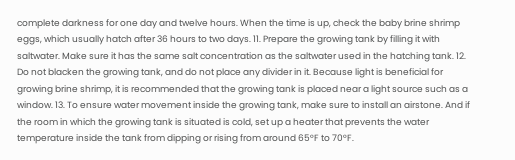complete darkness for one day and twelve hours. When the time is up, check the baby brine shrimp eggs, which usually hatch after 36 hours to two days. 11. Prepare the growing tank by filling it with saltwater. Make sure it has the same salt concentration as the saltwater used in the hatching tank. 12. Do not blacken the growing tank, and do not place any divider in it. Because light is beneficial for growing brine shrimp, it is recommended that the growing tank is placed near a light source such as a window. 13. To ensure water movement inside the growing tank, make sure to install an airstone. And if the room in which the growing tank is situated is cold, set up a heater that prevents the water temperature inside the tank from dipping or rising from around 65°F to 70°F.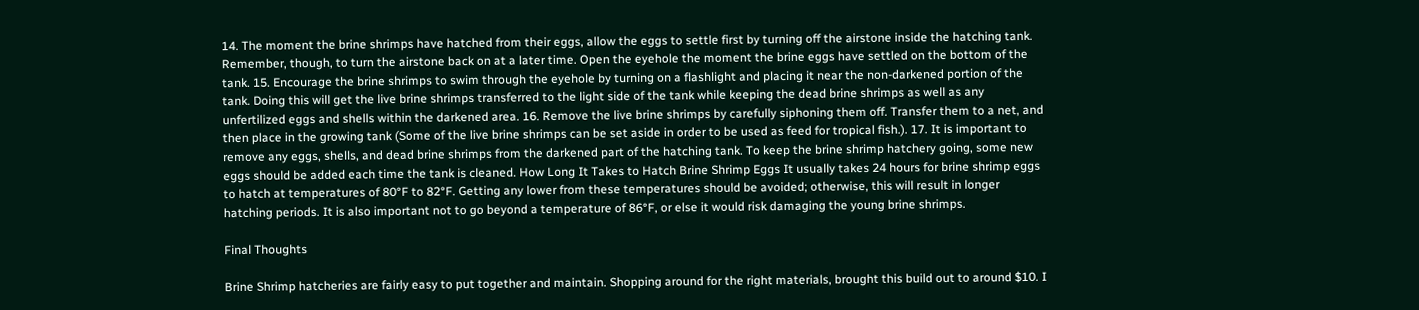14. The moment the brine shrimps have hatched from their eggs, allow the eggs to settle first by turning off the airstone inside the hatching tank. Remember, though, to turn the airstone back on at a later time. Open the eyehole the moment the brine eggs have settled on the bottom of the tank. 15. Encourage the brine shrimps to swim through the eyehole by turning on a flashlight and placing it near the non-darkened portion of the tank. Doing this will get the live brine shrimps transferred to the light side of the tank while keeping the dead brine shrimps as well as any unfertilized eggs and shells within the darkened area. 16. Remove the live brine shrimps by carefully siphoning them off. Transfer them to a net, and then place in the growing tank (Some of the live brine shrimps can be set aside in order to be used as feed for tropical fish.). 17. It is important to remove any eggs, shells, and dead brine shrimps from the darkened part of the hatching tank. To keep the brine shrimp hatchery going, some new eggs should be added each time the tank is cleaned. How Long It Takes to Hatch Brine Shrimp Eggs It usually takes 24 hours for brine shrimp eggs to hatch at temperatures of 80°F to 82°F. Getting any lower from these temperatures should be avoided; otherwise, this will result in longer hatching periods. It is also important not to go beyond a temperature of 86°F, or else it would risk damaging the young brine shrimps.

Final Thoughts

Brine Shrimp hatcheries are fairly easy to put together and maintain. Shopping around for the right materials, brought this build out to around $10. I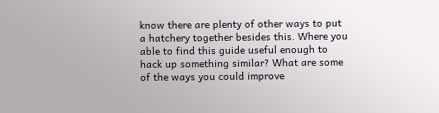know there are plenty of other ways to put a hatchery together besides this. Where you able to find this guide useful enough to hack up something similar? What are some of the ways you could improve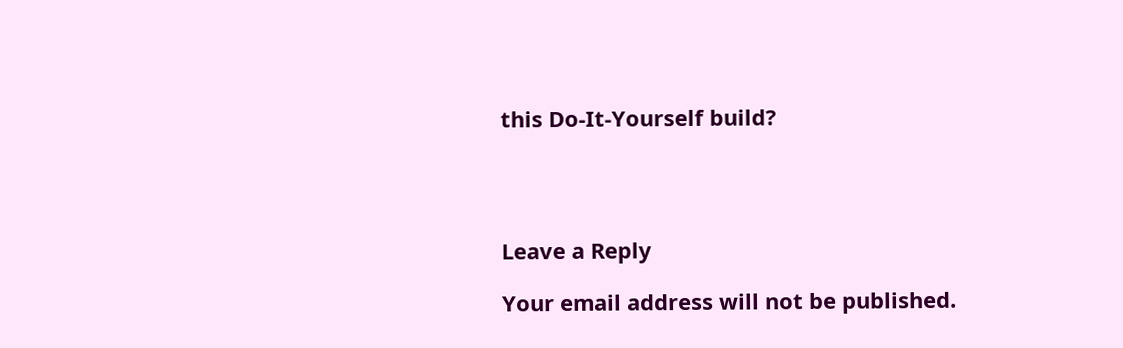this Do-It-Yourself build?




Leave a Reply

Your email address will not be published.